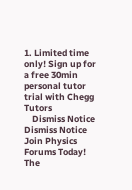1. Limited time only! Sign up for a free 30min personal tutor trial with Chegg Tutors
    Dismiss Notice
Dismiss Notice
Join Physics Forums Today!
The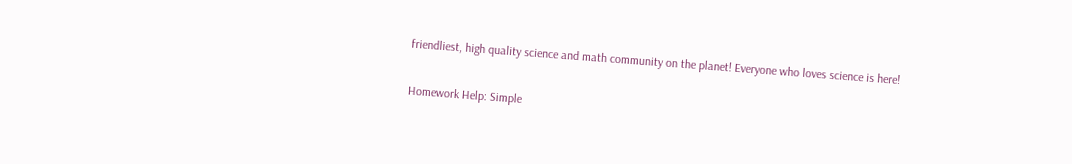friendliest, high quality science and math community on the planet! Everyone who loves science is here!

Homework Help: Simple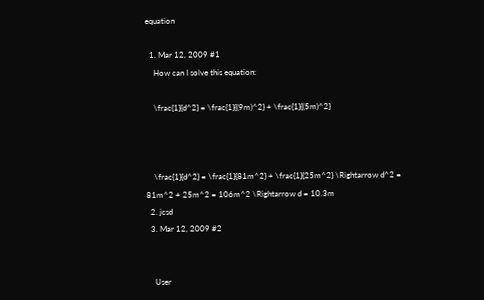equation

  1. Mar 12, 2009 #1
    How can I solve this equation:

    \frac{1}{d^2} = \frac{1}{(9m)^2} + \frac{1}{(5m)^2}



    \frac{1}{d^2} = \frac{1}{81m^2} + \frac{1}{25m^2} \Rightarrow d^2 = 81m^2 + 25m^2 = 106m^2 \Rightarrow d = 10.3m
  2. jcsd
  3. Mar 12, 2009 #2


    User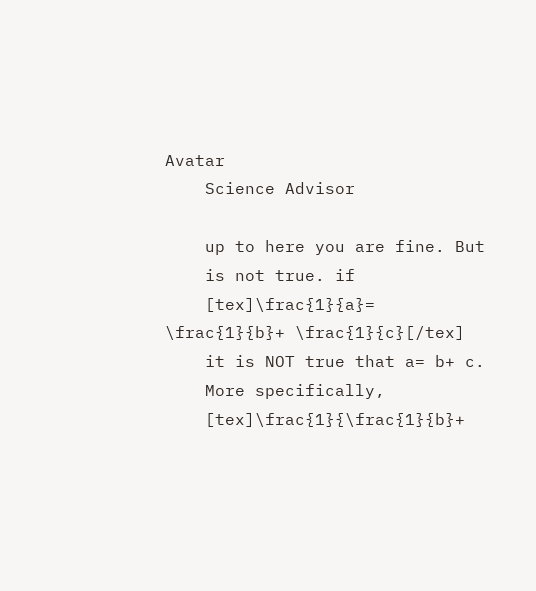Avatar
    Science Advisor

    up to here you are fine. But
    is not true. if
    [tex]\frac{1}{a}= \frac{1}{b}+ \frac{1}{c}[/tex]
    it is NOT true that a= b+ c.
    More specifically,
    [tex]\frac{1}{\frac{1}{b}+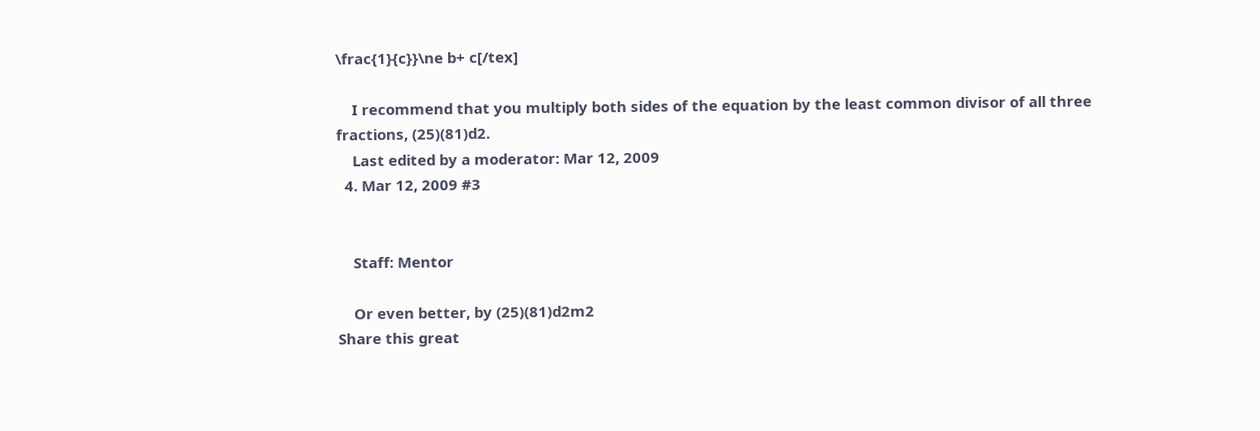\frac{1}{c}}\ne b+ c[/tex]

    I recommend that you multiply both sides of the equation by the least common divisor of all three fractions, (25)(81)d2.
    Last edited by a moderator: Mar 12, 2009
  4. Mar 12, 2009 #3


    Staff: Mentor

    Or even better, by (25)(81)d2m2
Share this great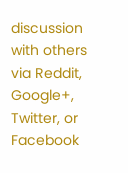discussion with others via Reddit, Google+, Twitter, or Facebook